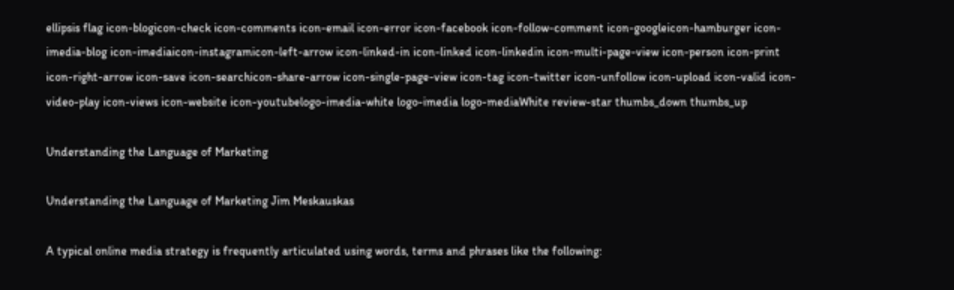ellipsis flag icon-blogicon-check icon-comments icon-email icon-error icon-facebook icon-follow-comment icon-googleicon-hamburger icon-imedia-blog icon-imediaicon-instagramicon-left-arrow icon-linked-in icon-linked icon-linkedin icon-multi-page-view icon-person icon-print icon-right-arrow icon-save icon-searchicon-share-arrow icon-single-page-view icon-tag icon-twitter icon-unfollow icon-upload icon-valid icon-video-play icon-views icon-website icon-youtubelogo-imedia-white logo-imedia logo-mediaWhite review-star thumbs_down thumbs_up

Understanding the Language of Marketing

Understanding the Language of Marketing Jim Meskauskas

A typical online media strategy is frequently articulated using words, terms and phrases like the following: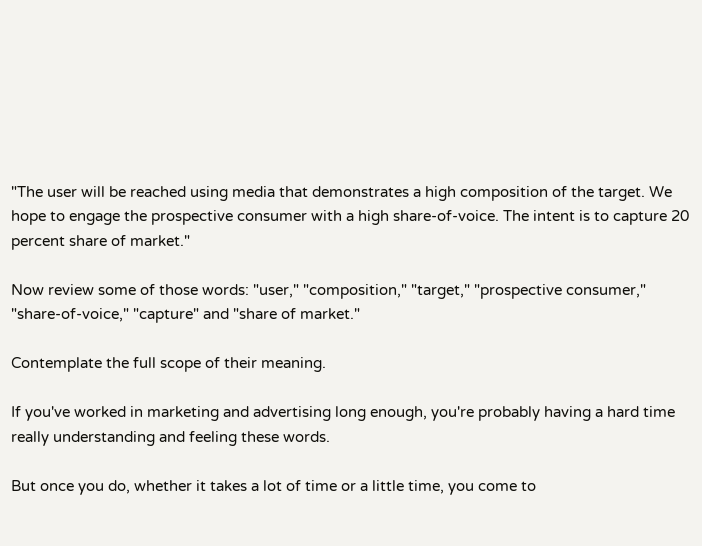"The user will be reached using media that demonstrates a high composition of the target. We hope to engage the prospective consumer with a high share-of-voice. The intent is to capture 20 percent share of market."

Now review some of those words: "user," "composition," "target," "prospective consumer," "share-of-voice," "capture" and "share of market."

Contemplate the full scope of their meaning.

If you've worked in marketing and advertising long enough, you're probably having a hard time really understanding and feeling these words.

But once you do, whether it takes a lot of time or a little time, you come to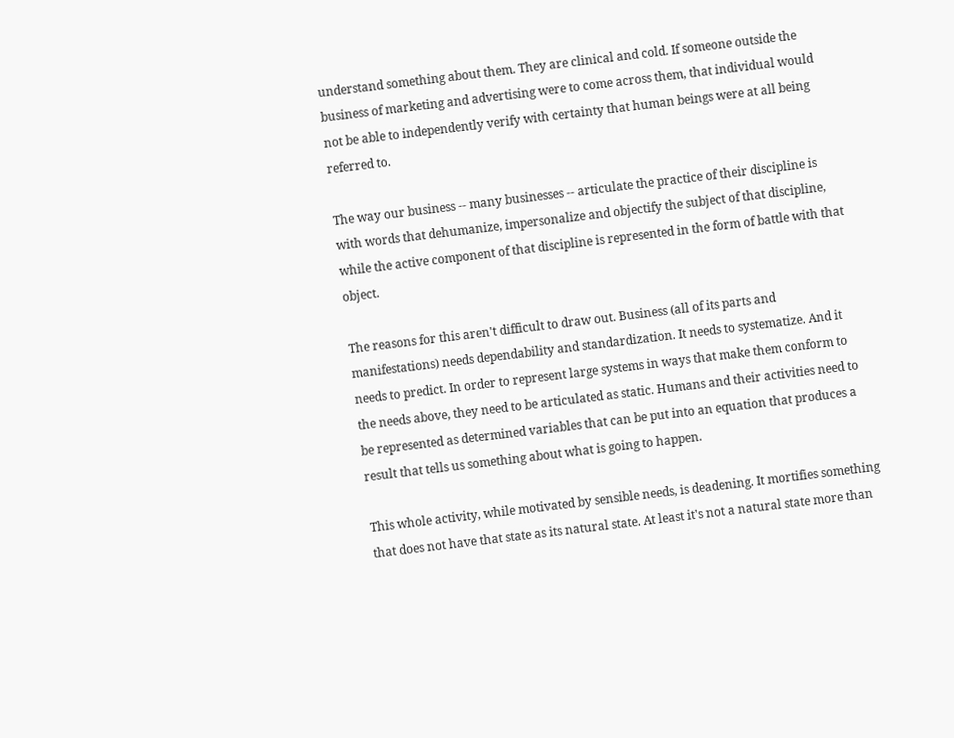understand something about them. They are clinical and cold. If someone outside the business of marketing and advertising were to come across them, that individual would not be able to independently verify with certainty that human beings were at all being referred to.

The way our business -- many businesses -- articulate the practice of their discipline is with words that dehumanize, impersonalize and objectify the subject of that discipline, while the active component of that discipline is represented in the form of battle with that object.

The reasons for this aren't difficult to draw out. Business (all of its parts and manifestations) needs dependability and standardization. It needs to systematize. And it needs to predict. In order to represent large systems in ways that make them conform to the needs above, they need to be articulated as static. Humans and their activities need to be represented as determined variables that can be put into an equation that produces a result that tells us something about what is going to happen.

This whole activity, while motivated by sensible needs, is deadening. It mortifies something that does not have that state as its natural state. At least it's not a natural state more than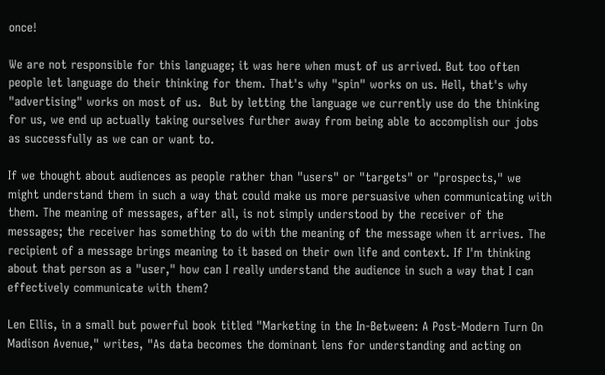once!

We are not responsible for this language; it was here when must of us arrived. But too often people let language do their thinking for them. That's why "spin" works on us. Hell, that's why "advertising" works on most of us.  But by letting the language we currently use do the thinking for us, we end up actually taking ourselves further away from being able to accomplish our jobs as successfully as we can or want to.

If we thought about audiences as people rather than "users" or "targets" or "prospects," we might understand them in such a way that could make us more persuasive when communicating with them. The meaning of messages, after all, is not simply understood by the receiver of the messages; the receiver has something to do with the meaning of the message when it arrives. The recipient of a message brings meaning to it based on their own life and context. If I'm thinking about that person as a "user," how can I really understand the audience in such a way that I can effectively communicate with them?

Len Ellis, in a small but powerful book titled "Marketing in the In-Between: A Post-Modern Turn On Madison Avenue," writes, "As data becomes the dominant lens for understanding and acting on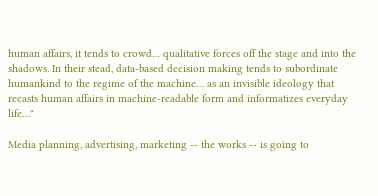human affairs, it tends to crowd… qualitative forces off the stage and into the shadows. In their stead, data-based decision making tends to subordinate humankind to the regime of the machine… as an invisible ideology that recasts human affairs in machine-readable form and informatizes everyday life…"

Media planning, advertising, marketing -- the works -- is going to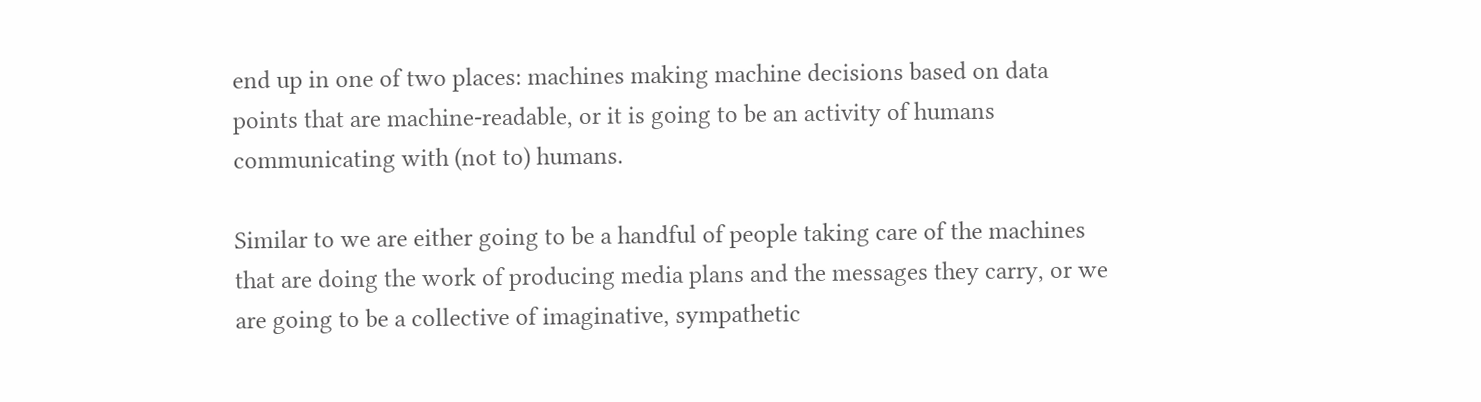end up in one of two places: machines making machine decisions based on data points that are machine-readable, or it is going to be an activity of humans communicating with (not to) humans.

Similar to we are either going to be a handful of people taking care of the machines that are doing the work of producing media plans and the messages they carry, or we are going to be a collective of imaginative, sympathetic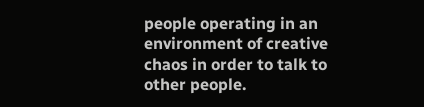people operating in an environment of creative chaos in order to talk to other people.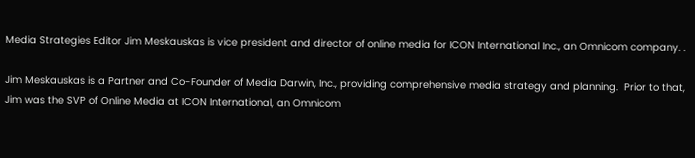Media Strategies Editor Jim Meskauskas is vice president and director of online media for ICON International Inc., an Omnicom company. .

Jim Meskauskas is a Partner and Co-Founder of Media Darwin, Inc., providing comprehensive media strategy and planning.  Prior to that, Jim was the SVP of Online Media at ICON International, an Omnicom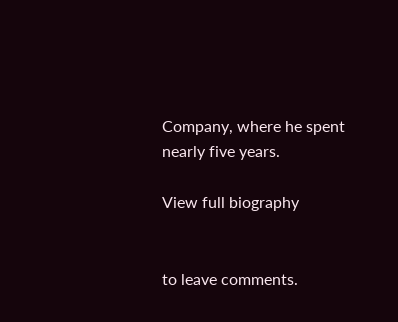Company, where he spent nearly five years.

View full biography


to leave comments.